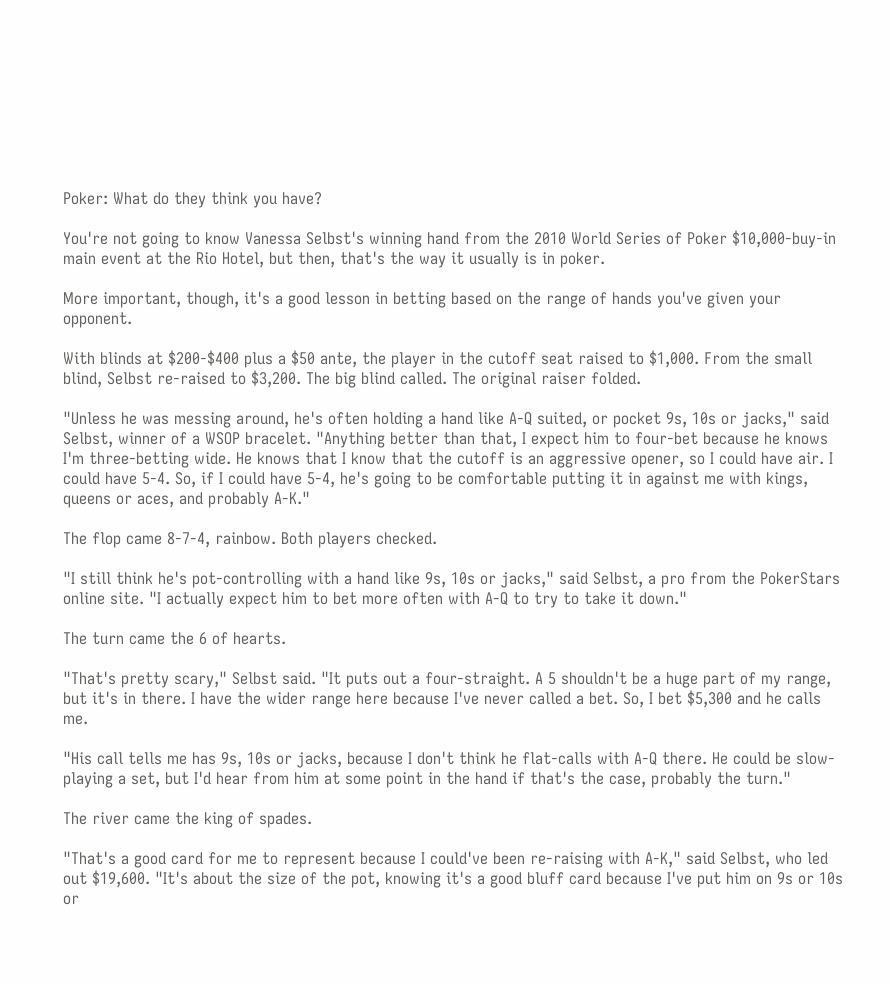Poker: What do they think you have?

You're not going to know Vanessa Selbst's winning hand from the 2010 World Series of Poker $10,000-buy-in main event at the Rio Hotel, but then, that's the way it usually is in poker.

More important, though, it's a good lesson in betting based on the range of hands you've given your opponent.

With blinds at $200-$400 plus a $50 ante, the player in the cutoff seat raised to $1,000. From the small blind, Selbst re-raised to $3,200. The big blind called. The original raiser folded.

"Unless he was messing around, he's often holding a hand like A-Q suited, or pocket 9s, 10s or jacks," said Selbst, winner of a WSOP bracelet. "Anything better than that, I expect him to four-bet because he knows I'm three-betting wide. He knows that I know that the cutoff is an aggressive opener, so I could have air. I could have 5-4. So, if I could have 5-4, he's going to be comfortable putting it in against me with kings, queens or aces, and probably A-K."

The flop came 8-7-4, rainbow. Both players checked.

"I still think he's pot-controlling with a hand like 9s, 10s or jacks," said Selbst, a pro from the PokerStars online site. "I actually expect him to bet more often with A-Q to try to take it down."

The turn came the 6 of hearts.

"That's pretty scary," Selbst said. "It puts out a four-straight. A 5 shouldn't be a huge part of my range, but it's in there. I have the wider range here because I've never called a bet. So, I bet $5,300 and he calls me.

"His call tells me has 9s, 10s or jacks, because I don't think he flat-calls with A-Q there. He could be slow-playing a set, but I'd hear from him at some point in the hand if that's the case, probably the turn."

The river came the king of spades.

"That's a good card for me to represent because I could've been re-raising with A-K," said Selbst, who led out $19,600. "It's about the size of the pot, knowing it's a good bluff card because I've put him on 9s or 10s or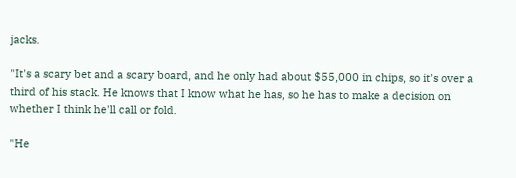jacks.

"It's a scary bet and a scary board, and he only had about $55,000 in chips, so it's over a third of his stack. He knows that I know what he has, so he has to make a decision on whether I think he'll call or fold.

"He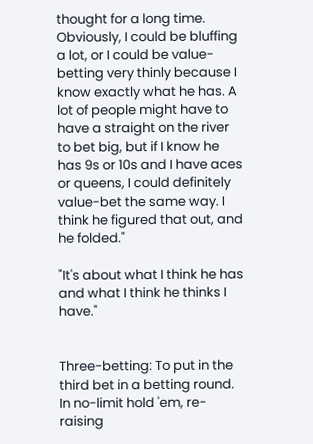thought for a long time. Obviously, I could be bluffing a lot, or I could be value-betting very thinly because I know exactly what he has. A lot of people might have to have a straight on the river to bet big, but if I know he has 9s or 10s and I have aces or queens, I could definitely value-bet the same way. I think he figured that out, and he folded."

"It's about what I think he has and what I think he thinks I have."


Three-betting: To put in the third bet in a betting round. In no-limit hold 'em, re- raising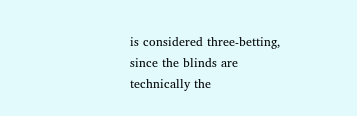is considered three-betting, since the blinds are technically the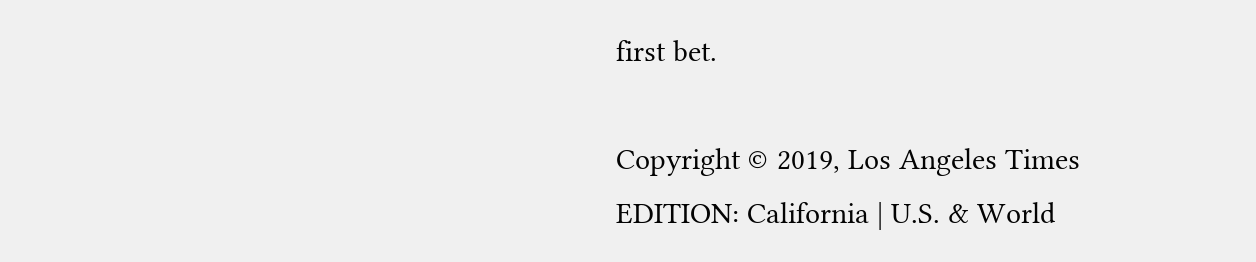first bet.

Copyright © 2019, Los Angeles Times
EDITION: California | U.S. & World